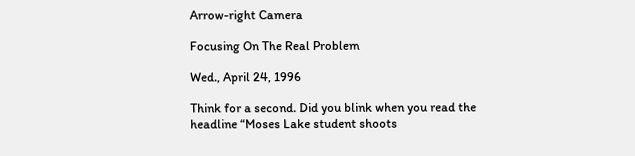Arrow-right Camera

Focusing On The Real Problem

Wed., April 24, 1996

Think for a second. Did you blink when you read the headline “Moses Lake student shoots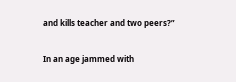and kills teacher and two peers?”

In an age jammed with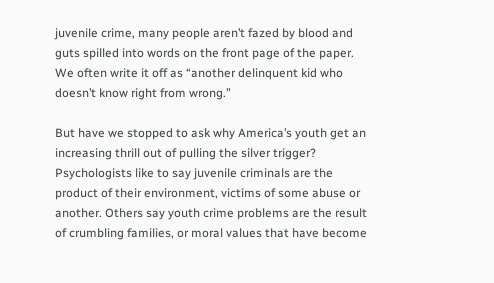juvenile crime, many people aren’t fazed by blood and guts spilled into words on the front page of the paper. We often write it off as “another delinquent kid who doesn’t know right from wrong.”

But have we stopped to ask why America’s youth get an increasing thrill out of pulling the silver trigger? Psychologists like to say juvenile criminals are the product of their environment, victims of some abuse or another. Others say youth crime problems are the result of crumbling families, or moral values that have become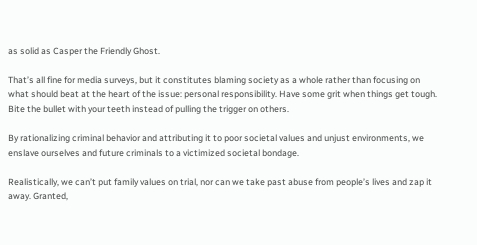as solid as Casper the Friendly Ghost.

That’s all fine for media surveys, but it constitutes blaming society as a whole rather than focusing on what should beat at the heart of the issue: personal responsibility. Have some grit when things get tough. Bite the bullet with your teeth instead of pulling the trigger on others.

By rationalizing criminal behavior and attributing it to poor societal values and unjust environments, we enslave ourselves and future criminals to a victimized societal bondage.

Realistically, we can’t put family values on trial, nor can we take past abuse from people’s lives and zap it away. Granted,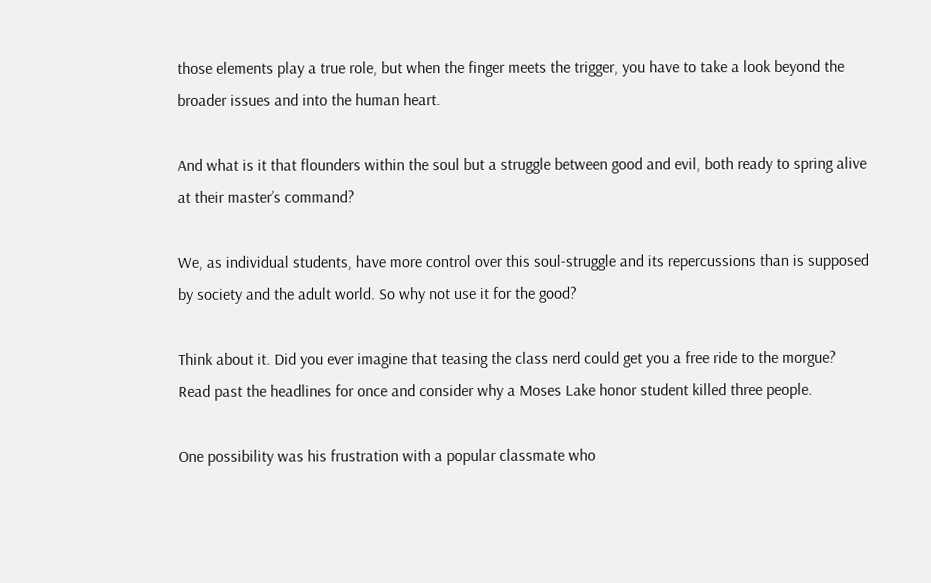those elements play a true role, but when the finger meets the trigger, you have to take a look beyond the broader issues and into the human heart.

And what is it that flounders within the soul but a struggle between good and evil, both ready to spring alive at their master’s command?

We, as individual students, have more control over this soul-struggle and its repercussions than is supposed by society and the adult world. So why not use it for the good?

Think about it. Did you ever imagine that teasing the class nerd could get you a free ride to the morgue? Read past the headlines for once and consider why a Moses Lake honor student killed three people.

One possibility was his frustration with a popular classmate who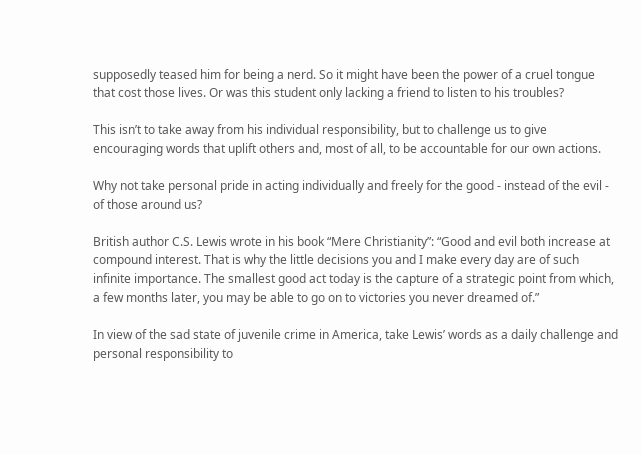supposedly teased him for being a nerd. So it might have been the power of a cruel tongue that cost those lives. Or was this student only lacking a friend to listen to his troubles?

This isn’t to take away from his individual responsibility, but to challenge us to give encouraging words that uplift others and, most of all, to be accountable for our own actions.

Why not take personal pride in acting individually and freely for the good - instead of the evil - of those around us?

British author C.S. Lewis wrote in his book “Mere Christianity”: “Good and evil both increase at compound interest. That is why the little decisions you and I make every day are of such infinite importance. The smallest good act today is the capture of a strategic point from which, a few months later, you may be able to go on to victories you never dreamed of.”

In view of the sad state of juvenile crime in America, take Lewis’ words as a daily challenge and personal responsibility to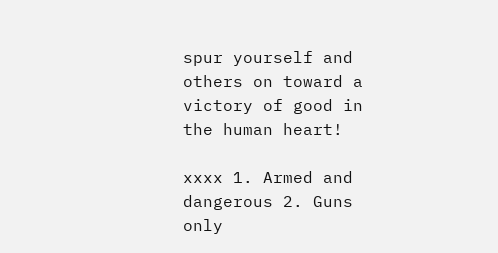spur yourself and others on toward a victory of good in the human heart!

xxxx 1. Armed and dangerous 2. Guns only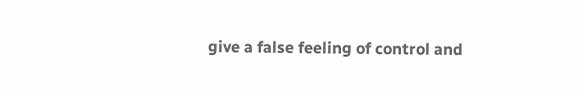give a false feeling of control and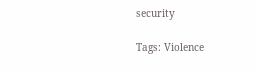security

Tags: Violence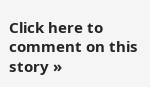Click here to comment on this story »